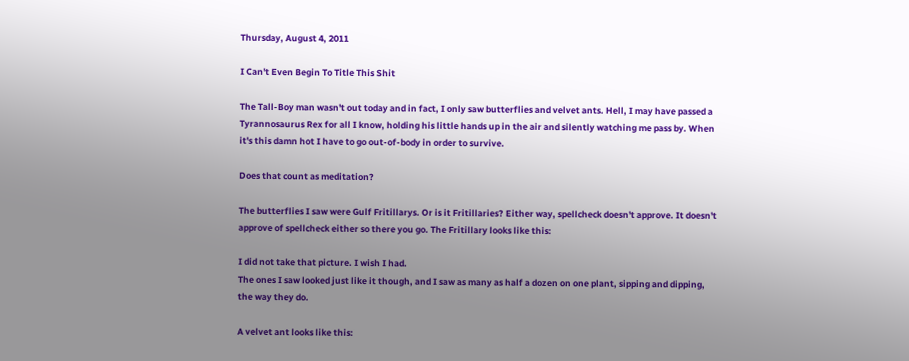Thursday, August 4, 2011

I Can't Even Begin To Title This Shit

The Tall-Boy man wasn't out today and in fact, I only saw butterflies and velvet ants. Hell, I may have passed a Tyrannosaurus Rex for all I know, holding his little hands up in the air and silently watching me pass by. When it's this damn hot I have to go out-of-body in order to survive.

Does that count as meditation?

The butterflies I saw were Gulf Fritillarys. Or is it Fritillaries? Either way, spellcheck doesn't approve. It doesn't approve of spellcheck either so there you go. The Fritillary looks like this:

I did not take that picture. I wish I had.
The ones I saw looked just like it though, and I saw as many as half a dozen on one plant, sipping and dipping, the way they do.

A velvet ant looks like this: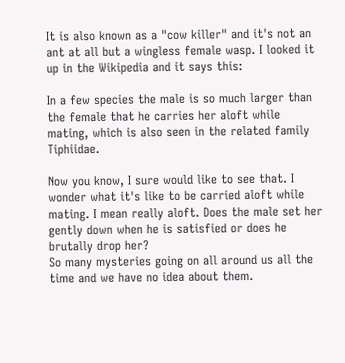It is also known as a "cow killer" and it's not an ant at all but a wingless female wasp. I looked it up in the Wikipedia and it says this:

In a few species the male is so much larger than the female that he carries her aloft while mating, which is also seen in the related family Tiphiidae.

Now you know, I sure would like to see that. I wonder what it's like to be carried aloft while mating. I mean really aloft. Does the male set her gently down when he is satisfied or does he brutally drop her?
So many mysteries going on all around us all the time and we have no idea about them.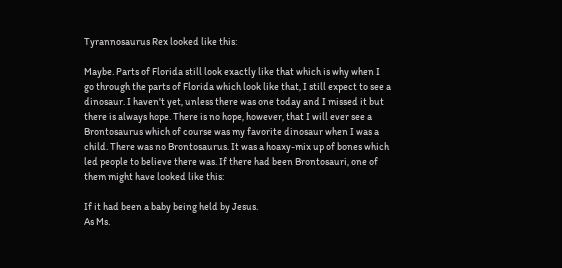Tyrannosaurus Rex looked like this:

Maybe. Parts of Florida still look exactly like that which is why when I go through the parts of Florida which look like that, I still expect to see a dinosaur. I haven't yet, unless there was one today and I missed it but there is always hope. There is no hope, however, that I will ever see a Brontosaurus which of course was my favorite dinosaur when I was a child. There was no Brontosaurus. It was a hoaxy-mix up of bones which led people to believe there was. If there had been Brontosauri, one of them might have looked like this:

If it had been a baby being held by Jesus.
As Ms.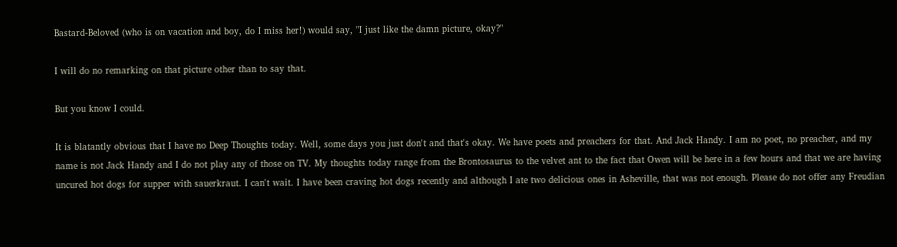Bastard-Beloved (who is on vacation and boy, do I miss her!) would say, "I just like the damn picture, okay?"

I will do no remarking on that picture other than to say that.

But you know I could.

It is blatantly obvious that I have no Deep Thoughts today. Well, some days you just don't and that's okay. We have poets and preachers for that. And Jack Handy. I am no poet, no preacher, and my name is not Jack Handy and I do not play any of those on TV. My thoughts today range from the Brontosaurus to the velvet ant to the fact that Owen will be here in a few hours and that we are having uncured hot dogs for supper with sauerkraut. I can't wait. I have been craving hot dogs recently and although I ate two delicious ones in Asheville, that was not enough. Please do not offer any Freudian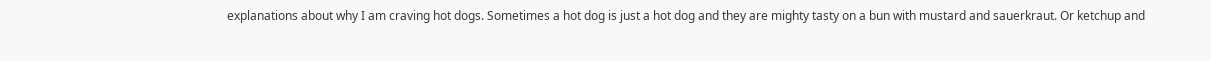explanations about why I am craving hot dogs. Sometimes a hot dog is just a hot dog and they are mighty tasty on a bun with mustard and sauerkraut. Or ketchup and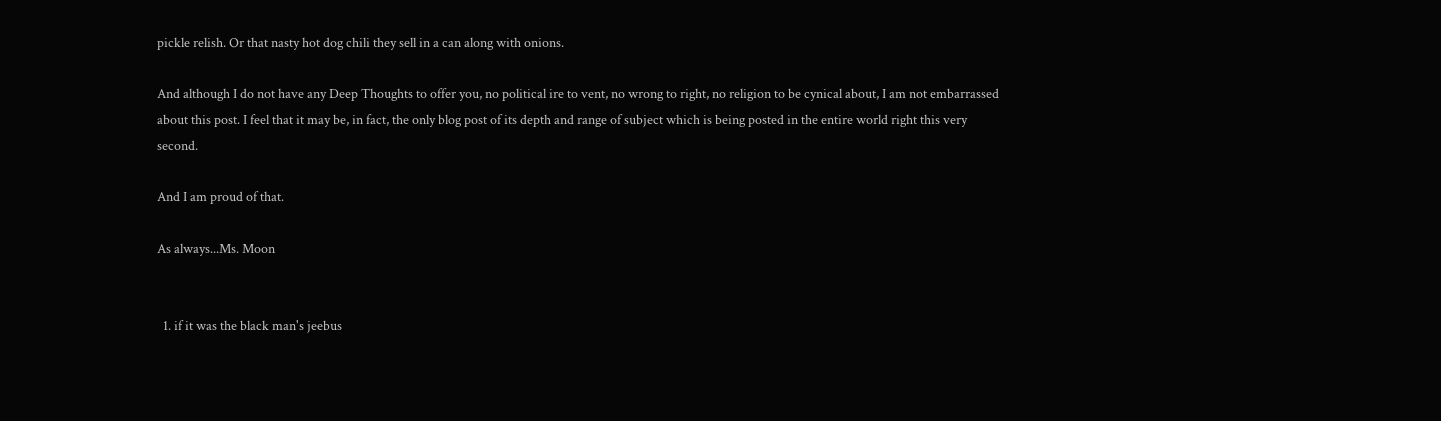pickle relish. Or that nasty hot dog chili they sell in a can along with onions.

And although I do not have any Deep Thoughts to offer you, no political ire to vent, no wrong to right, no religion to be cynical about, I am not embarrassed about this post. I feel that it may be, in fact, the only blog post of its depth and range of subject which is being posted in the entire world right this very second.

And I am proud of that.

As always...Ms. Moon


  1. if it was the black man's jeebus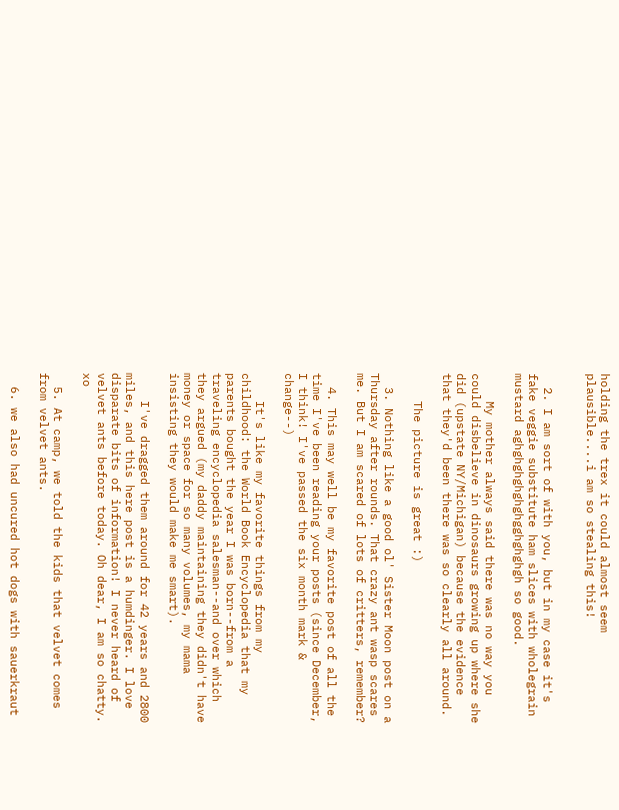holding the trex it could almost seem plausible....i am so stealing this!


  2. I am sort of with you, but in my case it's fake veggie substitute ham slices with wholegrain mustard aghghghghghghgghghghgh so good.

    My mother always said there was no way you could disbelieve in dinosaurs growing up where she did (upstate NY/Michigan) because the evidence that they'd been there was so clearly all around.

    The picture is great :)

  3. Nothing like a good ol' Sister Moon post on a Thursday after rounds. That crazy ant wasp scares me. But I am scared of lots of critters, remember?

  4. This may well be my favorite post of all the time I've been reading your posts (since December, I think! I've passed the six month mark & change--)

    It's like my favorite things from my childhood: the World Book Encyclopedia that my parents bought the year I was born--from a traveling encyclopedia salesman--and over which they argued (my daddy maintaining they didn't have money or space for so many volumes, my mama insisting they would make me smart).

    I've dragged them around for 42 years and 2800 miles, and this here post is a humdinger. I love disparate bits of information! I never heard of velvet ants before today. Oh dear, I am so chatty. xo

  5. At camp, we told the kids that velvet comes from velvet ants.

  6. we also had uncured hot dogs with sauerkraut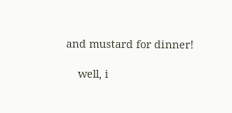and mustard for dinner!

    well, i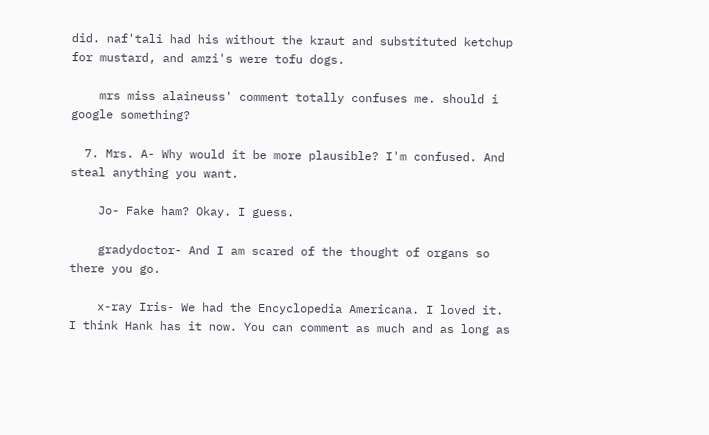did. naf'tali had his without the kraut and substituted ketchup for mustard, and amzi's were tofu dogs.

    mrs miss alaineuss' comment totally confuses me. should i google something?

  7. Mrs. A- Why would it be more plausible? I'm confused. And steal anything you want.

    Jo- Fake ham? Okay. I guess.

    gradydoctor- And I am scared of the thought of organs so there you go.

    x-ray Iris- We had the Encyclopedia Americana. I loved it. I think Hank has it now. You can comment as much and as long as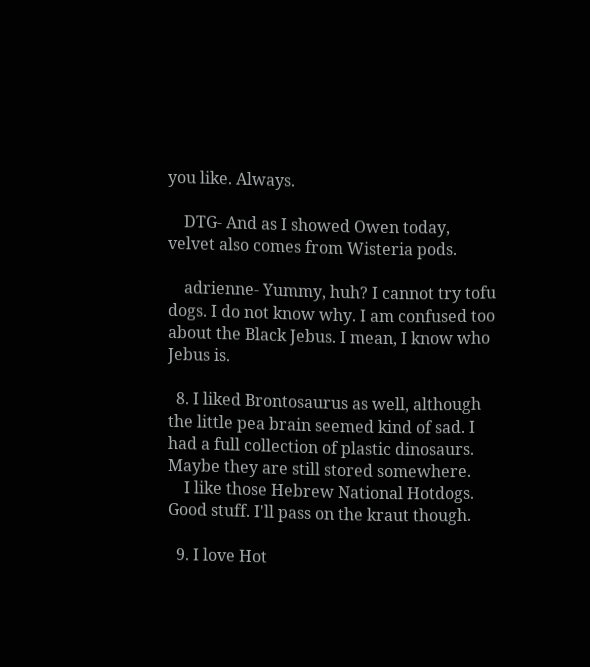you like. Always.

    DTG- And as I showed Owen today, velvet also comes from Wisteria pods.

    adrienne- Yummy, huh? I cannot try tofu dogs. I do not know why. I am confused too about the Black Jebus. I mean, I know who Jebus is.

  8. I liked Brontosaurus as well, although the little pea brain seemed kind of sad. I had a full collection of plastic dinosaurs. Maybe they are still stored somewhere.
    I like those Hebrew National Hotdogs. Good stuff. I'll pass on the kraut though.

  9. I love Hot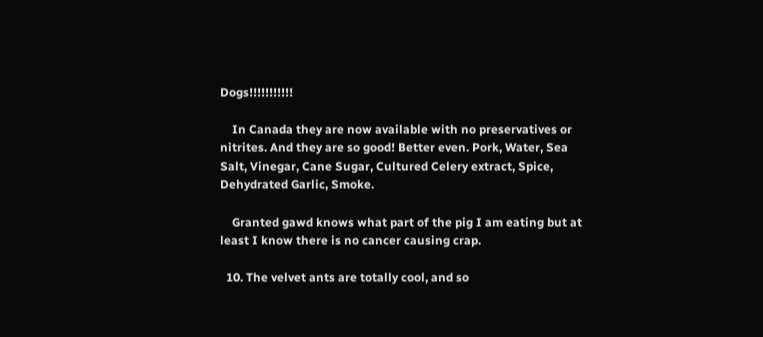Dogs!!!!!!!!!!!

    In Canada they are now available with no preservatives or nitrites. And they are so good! Better even. Pork, Water, Sea Salt, Vinegar, Cane Sugar, Cultured Celery extract, Spice, Dehydrated Garlic, Smoke.

    Granted gawd knows what part of the pig I am eating but at least I know there is no cancer causing crap.

  10. The velvet ants are totally cool, and so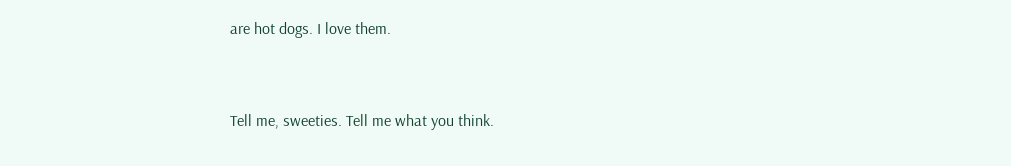are hot dogs. I love them.


Tell me, sweeties. Tell me what you think.